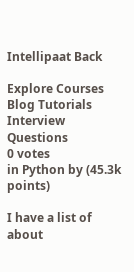Intellipaat Back

Explore Courses Blog Tutorials Interview Questions
0 votes
in Python by (45.3k points)

I have a list of about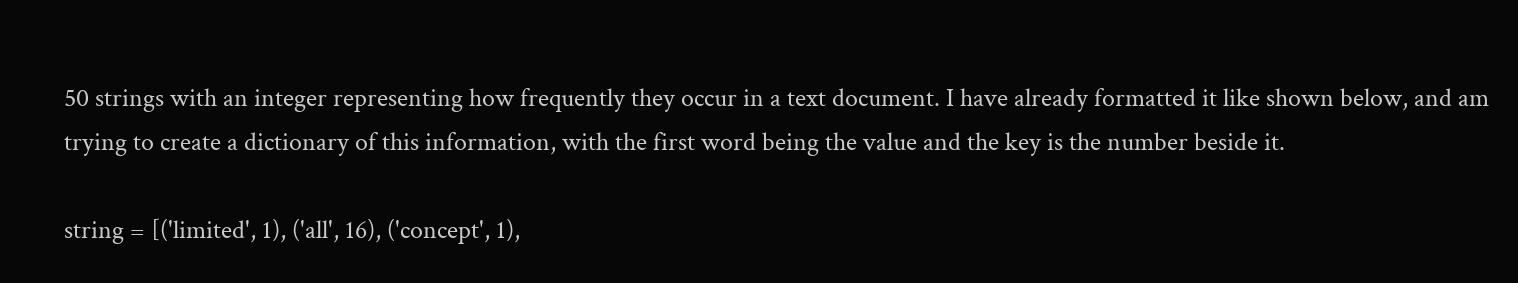50 strings with an integer representing how frequently they occur in a text document. I have already formatted it like shown below, and am trying to create a dictionary of this information, with the first word being the value and the key is the number beside it.

string = [('limited', 1), ('all', 16), ('concept', 1),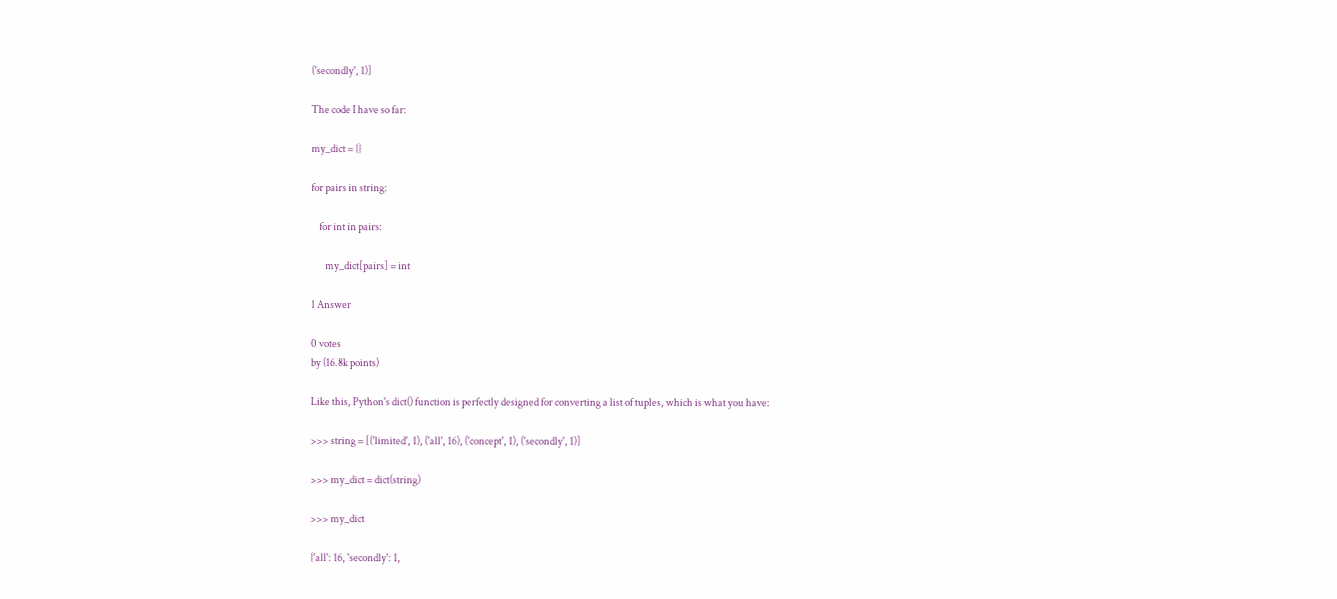('secondly', 1)]

The code I have so far:

my_dict = {}

for pairs in string:

    for int in pairs:

       my_dict[pairs] = int

1 Answer

0 votes
by (16.8k points)

Like this, Python's dict() function is perfectly designed for converting a list of tuples, which is what you have:

>>> string = [('limited', 1), ('all', 16), ('concept', 1), ('secondly', 1)]

>>> my_dict = dict(string)

>>> my_dict

{'all': 16, 'secondly': 1,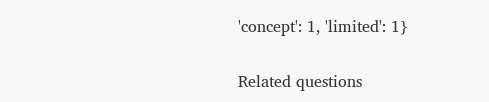'concept': 1, 'limited': 1}

Related questions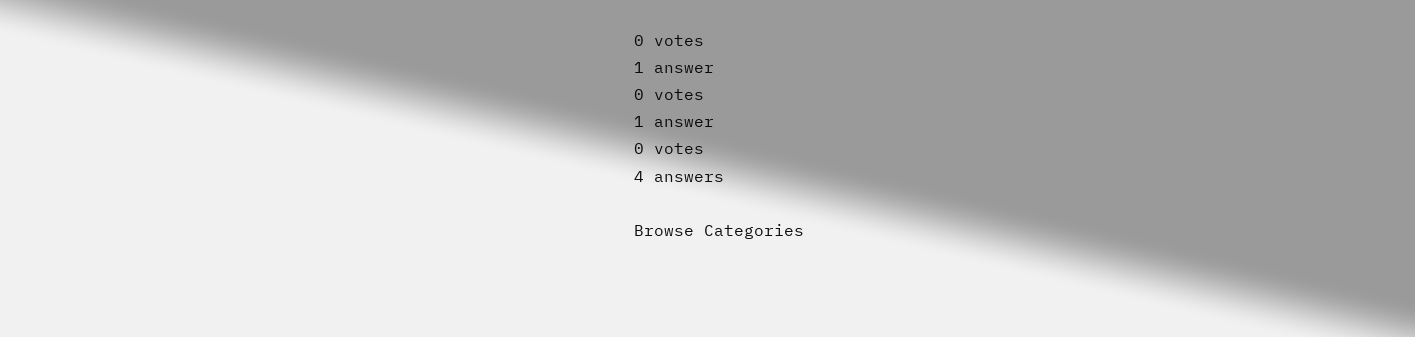0 votes
1 answer
0 votes
1 answer
0 votes
4 answers

Browse Categories